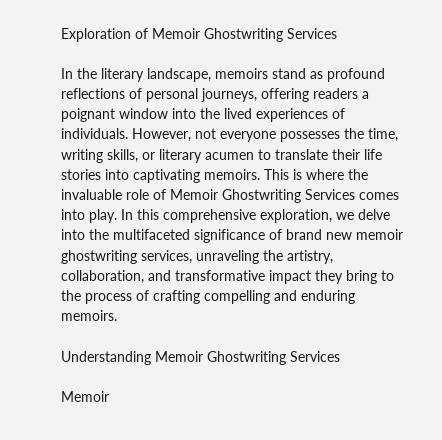Exploration of Memoir Ghostwriting Services

In the literary landscape, memoirs stand as profound reflections of personal journeys, offering readers a poignant window into the lived experiences of individuals. However, not everyone possesses the time, writing skills, or literary acumen to translate their life stories into captivating memoirs. This is where the invaluable role of Memoir Ghostwriting Services comes into play. In this comprehensive exploration, we delve into the multifaceted significance of brand new memoir ghostwriting services, unraveling the artistry, collaboration, and transformative impact they bring to the process of crafting compelling and enduring memoirs.

Understanding Memoir Ghostwriting Services

Memoir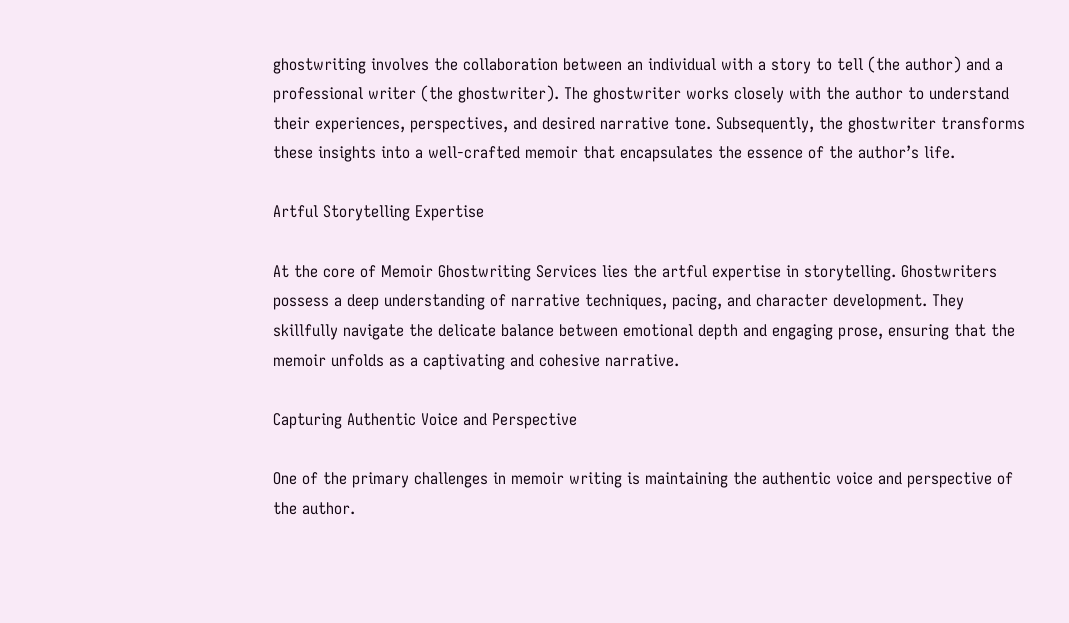ghostwriting involves the collaboration between an individual with a story to tell (the author) and a professional writer (the ghostwriter). The ghostwriter works closely with the author to understand their experiences, perspectives, and desired narrative tone. Subsequently, the ghostwriter transforms these insights into a well-crafted memoir that encapsulates the essence of the author’s life.

Artful Storytelling Expertise

At the core of Memoir Ghostwriting Services lies the artful expertise in storytelling. Ghostwriters possess a deep understanding of narrative techniques, pacing, and character development. They skillfully navigate the delicate balance between emotional depth and engaging prose, ensuring that the memoir unfolds as a captivating and cohesive narrative.

Capturing Authentic Voice and Perspective

One of the primary challenges in memoir writing is maintaining the authentic voice and perspective of the author.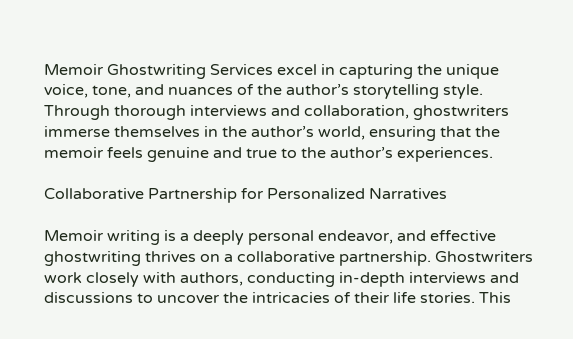Memoir Ghostwriting Services excel in capturing the unique voice, tone, and nuances of the author’s storytelling style. Through thorough interviews and collaboration, ghostwriters immerse themselves in the author’s world, ensuring that the memoir feels genuine and true to the author’s experiences.

Collaborative Partnership for Personalized Narratives

Memoir writing is a deeply personal endeavor, and effective ghostwriting thrives on a collaborative partnership. Ghostwriters work closely with authors, conducting in-depth interviews and discussions to uncover the intricacies of their life stories. This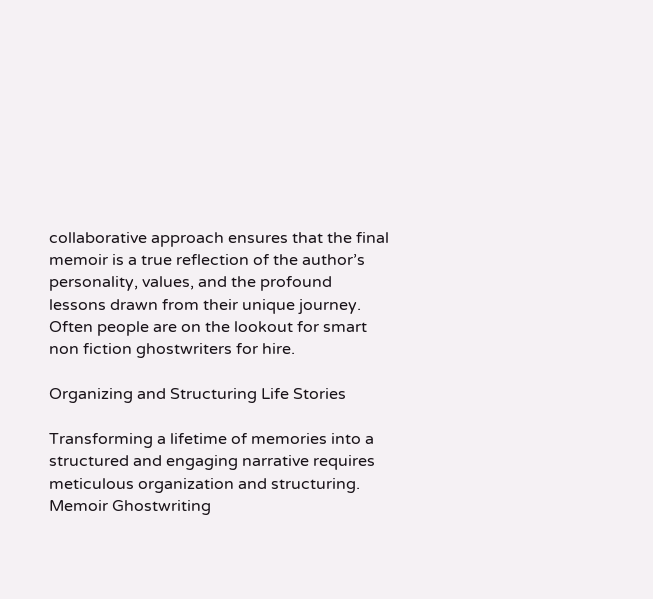collaborative approach ensures that the final memoir is a true reflection of the author’s personality, values, and the profound lessons drawn from their unique journey. Often people are on the lookout for smart non fiction ghostwriters for hire.

Organizing and Structuring Life Stories

Transforming a lifetime of memories into a structured and engaging narrative requires meticulous organization and structuring. Memoir Ghostwriting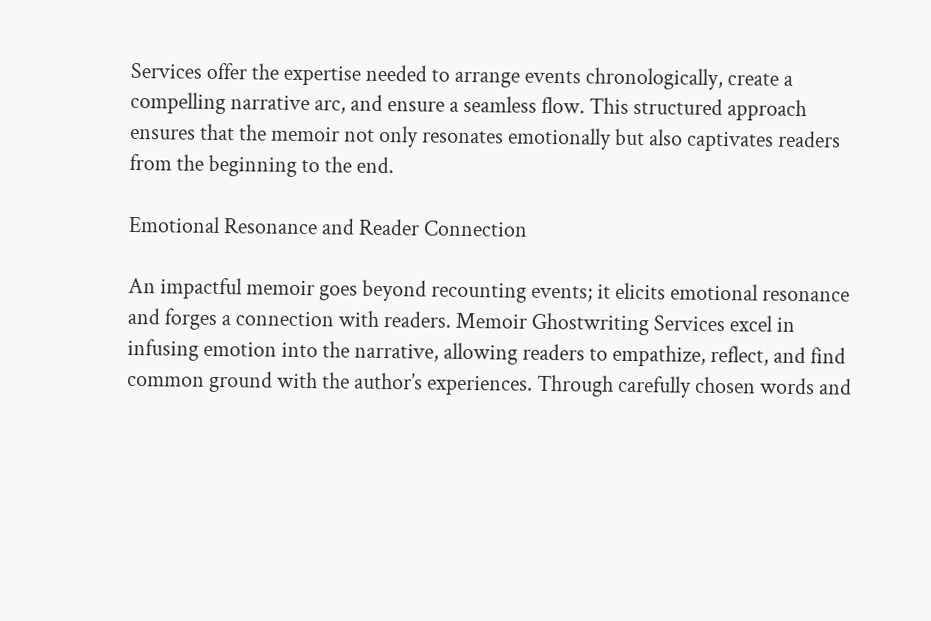Services offer the expertise needed to arrange events chronologically, create a compelling narrative arc, and ensure a seamless flow. This structured approach ensures that the memoir not only resonates emotionally but also captivates readers from the beginning to the end.

Emotional Resonance and Reader Connection

An impactful memoir goes beyond recounting events; it elicits emotional resonance and forges a connection with readers. Memoir Ghostwriting Services excel in infusing emotion into the narrative, allowing readers to empathize, reflect, and find common ground with the author’s experiences. Through carefully chosen words and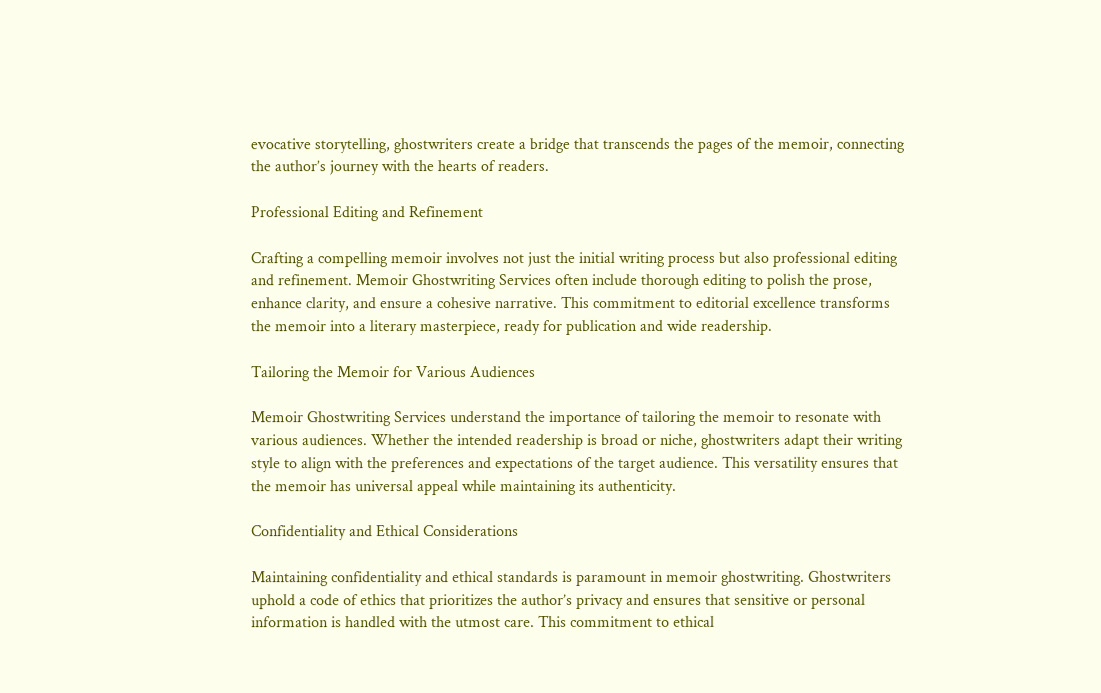evocative storytelling, ghostwriters create a bridge that transcends the pages of the memoir, connecting the author’s journey with the hearts of readers.

Professional Editing and Refinement

Crafting a compelling memoir involves not just the initial writing process but also professional editing and refinement. Memoir Ghostwriting Services often include thorough editing to polish the prose, enhance clarity, and ensure a cohesive narrative. This commitment to editorial excellence transforms the memoir into a literary masterpiece, ready for publication and wide readership.

Tailoring the Memoir for Various Audiences

Memoir Ghostwriting Services understand the importance of tailoring the memoir to resonate with various audiences. Whether the intended readership is broad or niche, ghostwriters adapt their writing style to align with the preferences and expectations of the target audience. This versatility ensures that the memoir has universal appeal while maintaining its authenticity.

Confidentiality and Ethical Considerations

Maintaining confidentiality and ethical standards is paramount in memoir ghostwriting. Ghostwriters uphold a code of ethics that prioritizes the author’s privacy and ensures that sensitive or personal information is handled with the utmost care. This commitment to ethical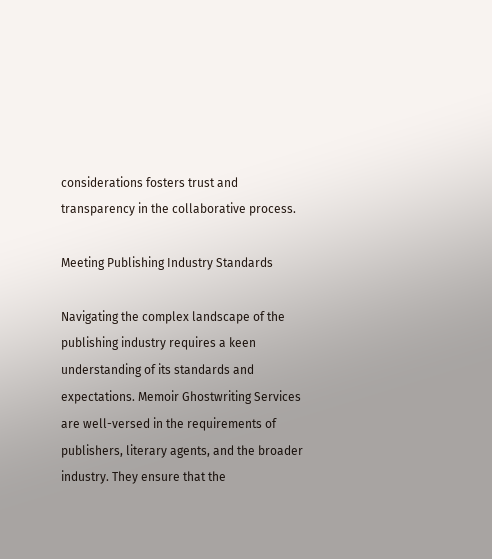considerations fosters trust and transparency in the collaborative process.

Meeting Publishing Industry Standards

Navigating the complex landscape of the publishing industry requires a keen understanding of its standards and expectations. Memoir Ghostwriting Services are well-versed in the requirements of publishers, literary agents, and the broader industry. They ensure that the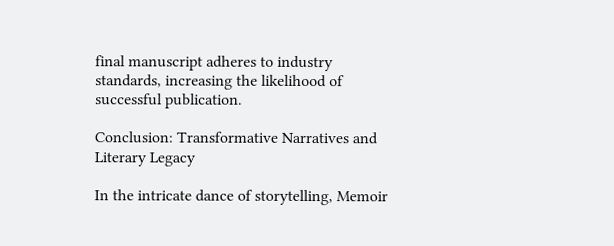final manuscript adheres to industry standards, increasing the likelihood of successful publication.

Conclusion: Transformative Narratives and Literary Legacy

In the intricate dance of storytelling, Memoir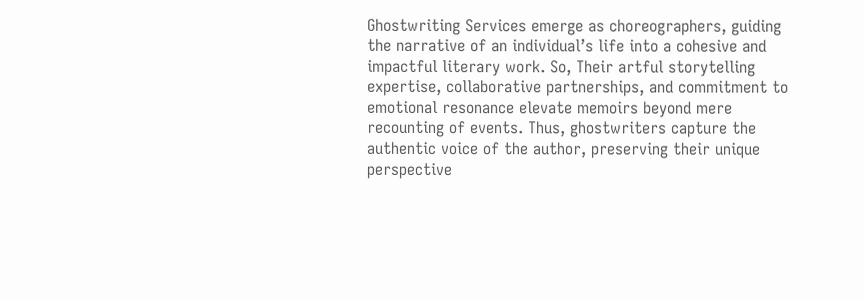Ghostwriting Services emerge as choreographers, guiding the narrative of an individual’s life into a cohesive and impactful literary work. So, Their artful storytelling expertise, collaborative partnerships, and commitment to emotional resonance elevate memoirs beyond mere recounting of events. Thus, ghostwriters capture the authentic voice of the author, preserving their unique perspective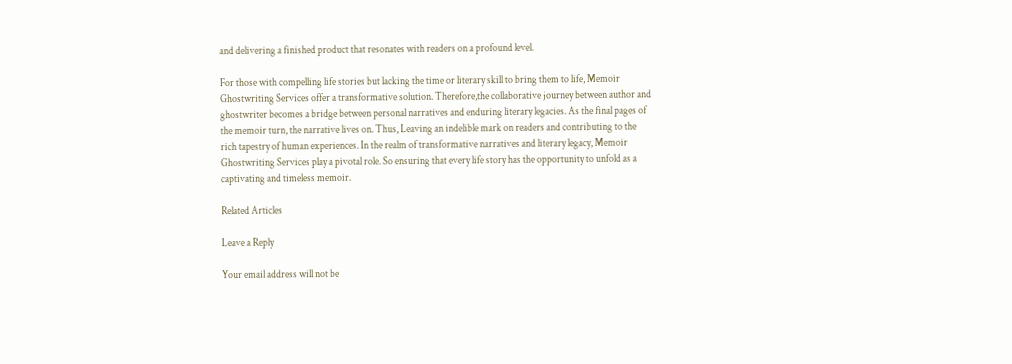and delivering a finished product that resonates with readers on a profound level.

For those with compelling life stories but lacking the time or literary skill to bring them to life, Memoir Ghostwriting Services offer a transformative solution. Therefore,the collaborative journey between author and ghostwriter becomes a bridge between personal narratives and enduring literary legacies. As the final pages of the memoir turn, the narrative lives on. Thus, Leaving an indelible mark on readers and contributing to the rich tapestry of human experiences. In the realm of transformative narratives and literary legacy, Memoir Ghostwriting Services play a pivotal role. So ensuring that every life story has the opportunity to unfold as a captivating and timeless memoir.

Related Articles

Leave a Reply

Your email address will not be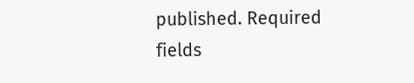published. Required fields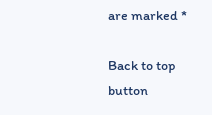are marked *

Back to top button